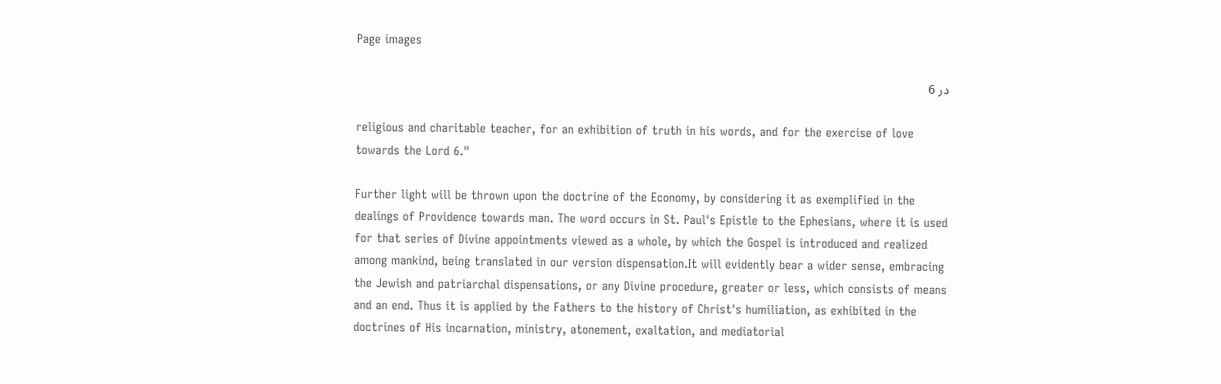Page images

در 6

religious and charitable teacher, for an exhibition of truth in his words, and for the exercise of love towards the Lord 6."

Further light will be thrown upon the doctrine of the Economy, by considering it as exemplified in the dealings of Providence towards man. The word occurs in St. Paul's Epistle to the Ephesians, where it is used for that series of Divine appointments viewed as a whole, by which the Gospel is introduced and realized among mankind, being translated in our version dispensation.It will evidently bear a wider sense, embracing the Jewish and patriarchal dispensations, or any Divine procedure, greater or less, which consists of means and an end. Thus it is applied by the Fathers to the history of Christ's humiliation, as exhibited in the doctrines of His incarnation, ministry, atonement, exaltation, and mediatorial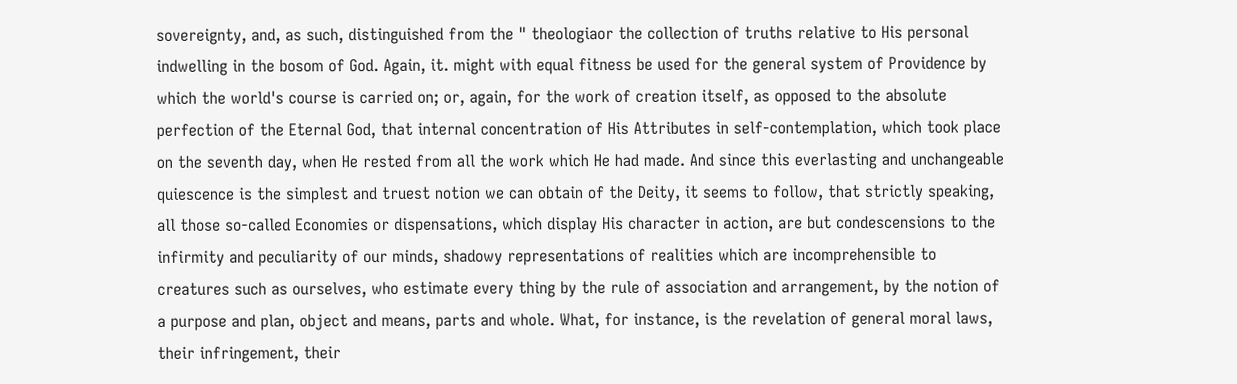sovereignty, and, as such, distinguished from the " theologiaor the collection of truths relative to His personal indwelling in the bosom of God. Again, it. might with equal fitness be used for the general system of Providence by which the world's course is carried on; or, again, for the work of creation itself, as opposed to the absolute perfection of the Eternal God, that internal concentration of His Attributes in self-contemplation, which took place on the seventh day, when He rested from all the work which He had made. And since this everlasting and unchangeable quiescence is the simplest and truest notion we can obtain of the Deity, it seems to follow, that strictly speaking, all those so-called Economies or dispensations, which display His character in action, are but condescensions to the infirmity and peculiarity of our minds, shadowy representations of realities which are incomprehensible to creatures such as ourselves, who estimate every thing by the rule of association and arrangement, by the notion of a purpose and plan, object and means, parts and whole. What, for instance, is the revelation of general moral laws, their infringement, their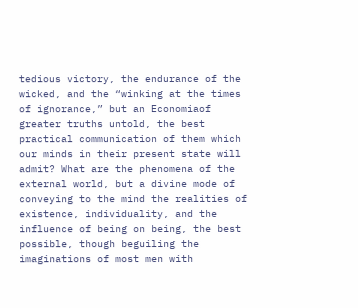tedious victory, the endurance of the wicked, and the “winking at the times of ignorance,” but an Economiaof greater truths untold, the best practical communication of them which our minds in their present state will admit? What are the phenomena of the external world, but a divine mode of conveying to the mind the realities of existence, individuality, and the influence of being on being, the best possible, though beguiling the imaginations of most men with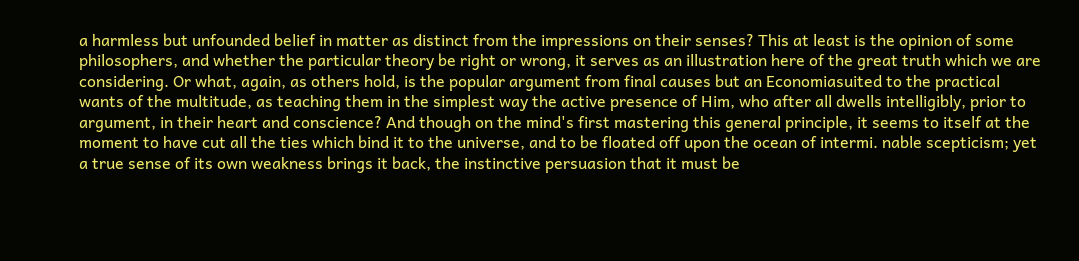a harmless but unfounded belief in matter as distinct from the impressions on their senses? This at least is the opinion of some philosophers, and whether the particular theory be right or wrong, it serves as an illustration here of the great truth which we are considering. Or what, again, as others hold, is the popular argument from final causes but an Economiasuited to the practical wants of the multitude, as teaching them in the simplest way the active presence of Him, who after all dwells intelligibly, prior to argument, in their heart and conscience? And though on the mind's first mastering this general principle, it seems to itself at the moment to have cut all the ties which bind it to the universe, and to be floated off upon the ocean of intermi. nable scepticism; yet a true sense of its own weakness brings it back, the instinctive persuasion that it must be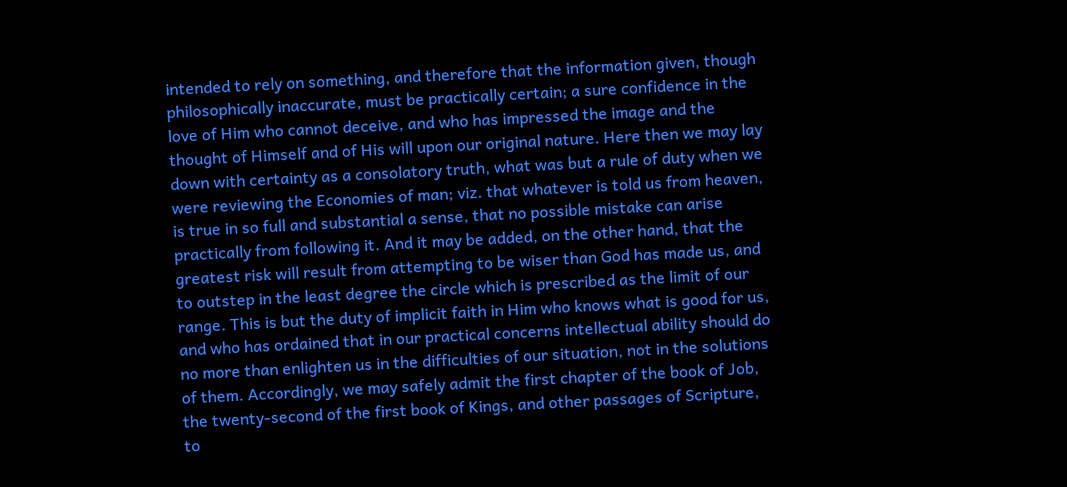intended to rely on something, and therefore that the information given, though philosophically inaccurate, must be practically certain; a sure confidence in the love of Him who cannot deceive, and who has impressed the image and the thought of Himself and of His will upon our original nature. Here then we may lay down with certainty as a consolatory truth, what was but a rule of duty when we were reviewing the Economies of man; viz. that whatever is told us from heaven, is true in so full and substantial a sense, that no possible mistake can arise practically from following it. And it may be added, on the other hand, that the greatest risk will result from attempting to be wiser than God has made us, and to outstep in the least degree the circle which is prescribed as the limit of our range. This is but the duty of implicit faith in Him who knows what is good for us, and who has ordained that in our practical concerns intellectual ability should do no more than enlighten us in the difficulties of our situation, not in the solutions of them. Accordingly, we may safely admit the first chapter of the book of Job, the twenty-second of the first book of Kings, and other passages of Scripture, to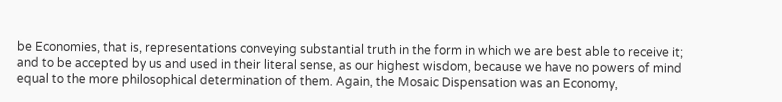be Economies, that is, representations conveying substantial truth in the form in which we are best able to receive it; and to be accepted by us and used in their literal sense, as our highest wisdom, because we have no powers of mind equal to the more philosophical determination of them. Again, the Mosaic Dispensation was an Economy,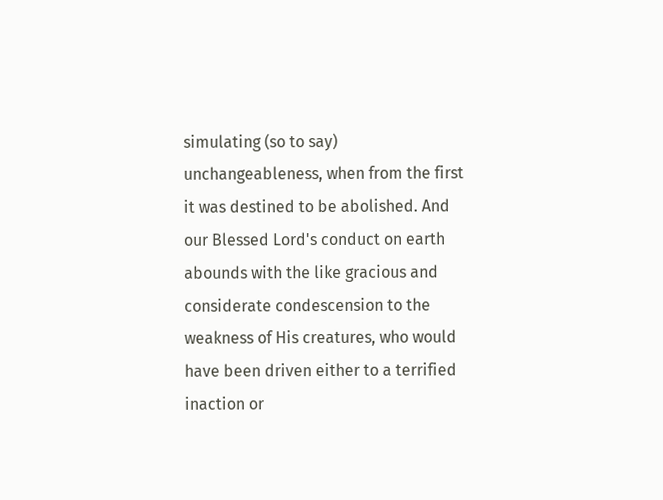simulating (so to say) unchangeableness, when from the first it was destined to be abolished. And our Blessed Lord's conduct on earth abounds with the like gracious and considerate condescension to the weakness of His creatures, who would have been driven either to a terrified inaction or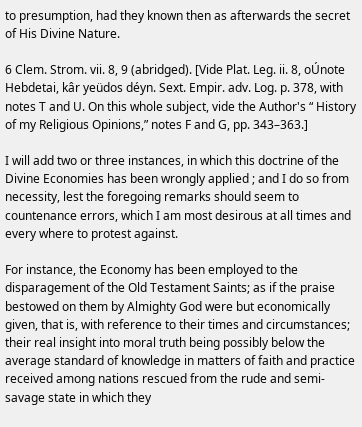to presumption, had they known then as afterwards the secret of His Divine Nature.

6 Clem. Strom. vii. 8, 9 (abridged). [Vide Plat. Leg. ii. 8, oÚnote Hebdetai, kâr yeüdos déyn. Sext. Empir. adv. Log. p. 378, with notes T and U. On this whole subject, vide the Author's “ History of my Religious Opinions,” notes F and G, pp. 343–363.]

I will add two or three instances, in which this doctrine of the Divine Economies has been wrongly applied ; and I do so from necessity, lest the foregoing remarks should seem to countenance errors, which I am most desirous at all times and every where to protest against.

For instance, the Economy has been employed to the disparagement of the Old Testament Saints; as if the praise bestowed on them by Almighty God were but economically given, that is, with reference to their times and circumstances; their real insight into moral truth being possibly below the average standard of knowledge in matters of faith and practice received among nations rescued from the rude and semi-savage state in which they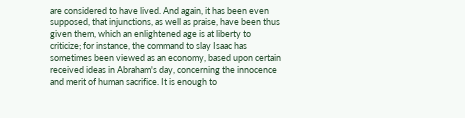are considered to have lived. And again, it has been even supposed, that injunctions, as well as praise, have been thus given them, which an enlightened age is at liberty to criticize; for instance, the command to slay Isaac has sometimes been viewed as an economy, based upon certain received ideas in Abraham's day, concerning the innocence and merit of human sacrifice. It is enough to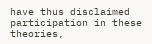have thus disclaimed participation in these theories,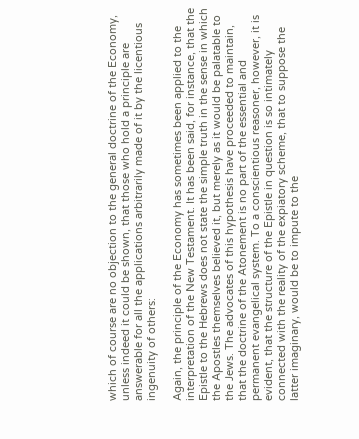which of course are no objection to the general doctrine of the Economy, unless indeed it could be shown, that those who hold a principle are answerable for all the applications arbitrarily made of it by the licentious ingenuity of others:

Again, the principle of the Economy has sometimes been applied to the interpretation of the New Testament. It has been said, for instance, that the Epistle to the Hebrews does not state the simple truth in the sense in which the Apostles themselves believed it, but merely as it would be palatable to the Jews. The advocates of this hypothesis have proceeded to maintain, that the doctrine of the Atonement is no part of the essential and permanent evangelical system. To a conscientious reasoner, however, it is evident, that the structure of the Epistle in question is so intimately connected with the reality of the expiatory scheme, that to suppose the latter imaginary, would be to impute to the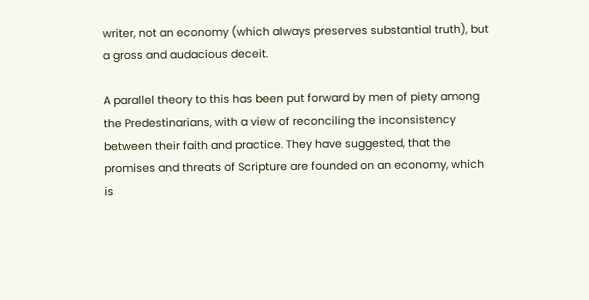writer, not an economy (which always preserves substantial truth), but a gross and audacious deceit.

A parallel theory to this has been put forward by men of piety among the Predestinarians, with a view of reconciling the inconsistency between their faith and practice. They have suggested, that the promises and threats of Scripture are founded on an economy, which is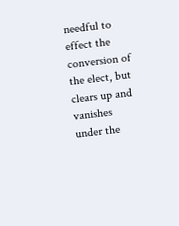needful to effect the conversion of the elect, but clears up and vanishes under the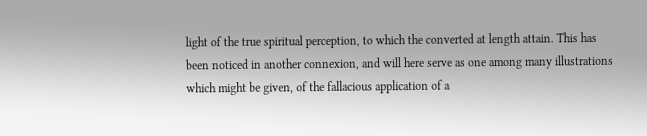light of the true spiritual perception, to which the converted at length attain. This has been noticed in another connexion, and will here serve as one among many illustrations which might be given, of the fallacious application of a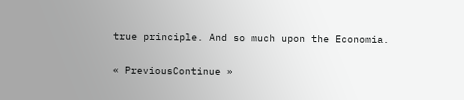true principle. And so much upon the Economia.

« PreviousContinue »